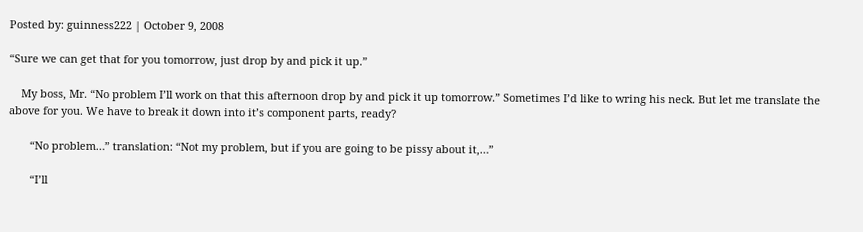Posted by: guinness222 | October 9, 2008

“Sure we can get that for you tomorrow, just drop by and pick it up.”

    My boss, Mr. “No problem I’ll work on that this afternoon drop by and pick it up tomorrow.” Sometimes I’d like to wring his neck. But let me translate the above for you. We have to break it down into it’s component parts, ready?

       “No problem…” translation: “Not my problem, but if you are going to be pissy about it,…”

       “I’ll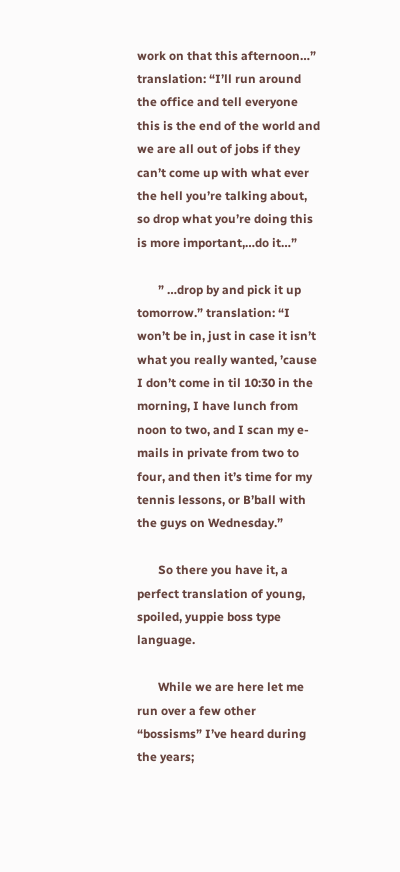work on that this afternoon…” translation: “I’ll run around the office and tell everyone this is the end of the world and we are all out of jobs if they can’t come up with what ever the hell you’re talking about, so drop what you’re doing this is more important,…do it…”

       ” …drop by and pick it up tomorrow.” translation: “I won’t be in, just in case it isn’t what you really wanted, ’cause I don’t come in til 10:30 in the morning, I have lunch from noon to two, and I scan my e-mails in private from two to four, and then it’s time for my tennis lessons, or B’ball with the guys on Wednesday.”

       So there you have it, a perfect translation of young, spoiled, yuppie boss type language.

       While we are here let me run over a few other “bossisms” I’ve heard during the years;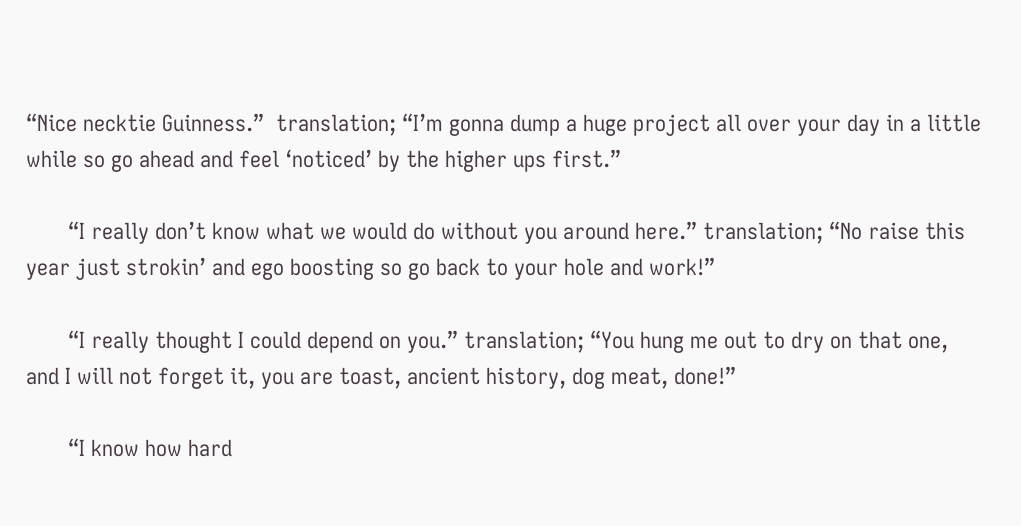“Nice necktie Guinness.”  translation; “I’m gonna dump a huge project all over your day in a little while so go ahead and feel ‘noticed’ by the higher ups first.”

       “I really don’t know what we would do without you around here.” translation; “No raise this year just strokin’ and ego boosting so go back to your hole and work!”

       “I really thought I could depend on you.” translation; “You hung me out to dry on that one, and I will not forget it, you are toast, ancient history, dog meat, done!”

       “I know how hard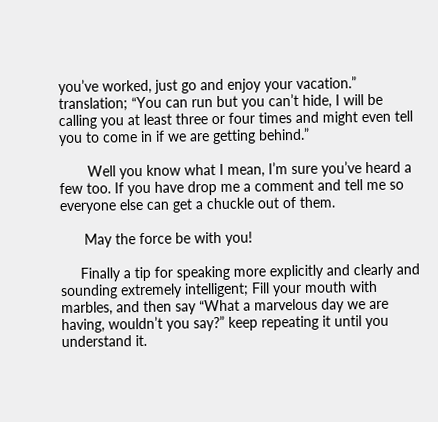you’ve worked, just go and enjoy your vacation.” translation; “You can run but you can’t hide, I will be calling you at least three or four times and might even tell you to come in if we are getting behind.”

       Well you know what I mean, I’m sure you’ve heard a few too. If you have drop me a comment and tell me so everyone else can get a chuckle out of them.

      May the force be with you!

     Finally a tip for speaking more explicitly and clearly and sounding extremely intelligent; Fill your mouth with marbles, and then say “What a marvelous day we are having, wouldn’t you say?” keep repeating it until you understand it.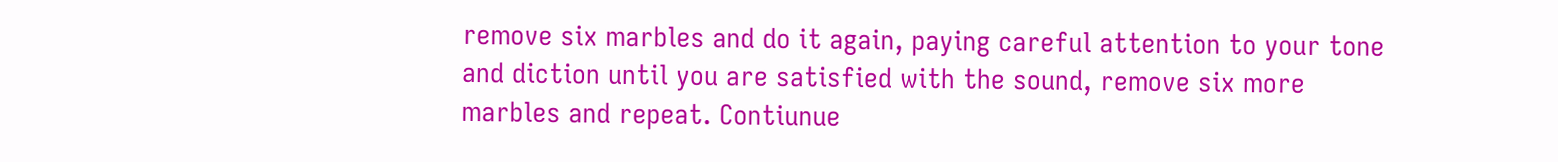remove six marbles and do it again, paying careful attention to your tone and diction until you are satisfied with the sound, remove six more marbles and repeat. Contiunue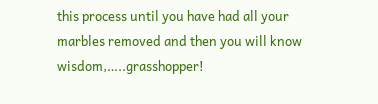this process until you have had all your marbles removed and then you will know wisdom,…..grasshopper!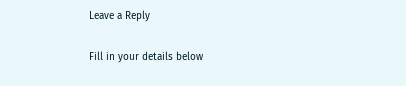Leave a Reply

Fill in your details below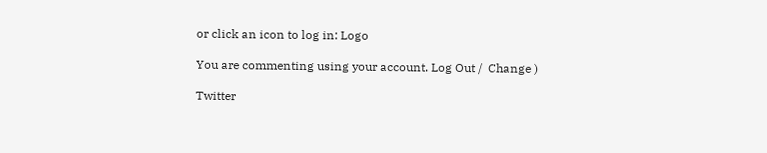or click an icon to log in: Logo

You are commenting using your account. Log Out /  Change )

Twitter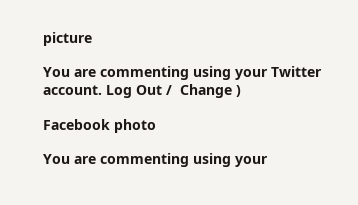picture

You are commenting using your Twitter account. Log Out /  Change )

Facebook photo

You are commenting using your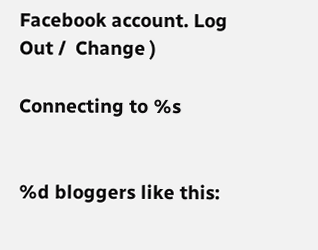Facebook account. Log Out /  Change )

Connecting to %s


%d bloggers like this: